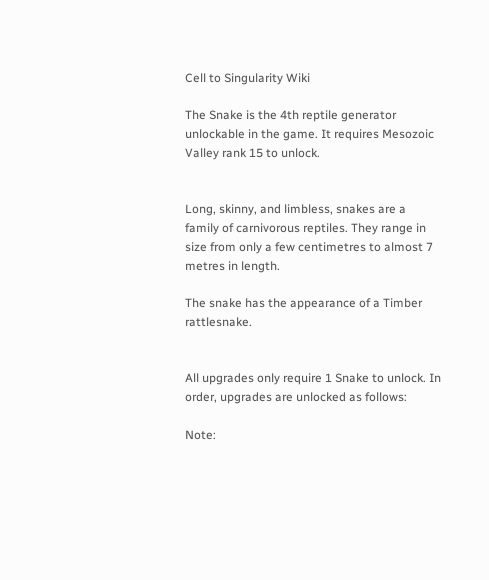Cell to Singularity Wiki

The Snake is the 4th reptile generator unlockable in the game. It requires Mesozoic Valley rank 15 to unlock.


Long, skinny, and limbless, snakes are a family of carnivorous reptiles. They range in size from only a few centimetres to almost 7 metres in length.

The snake has the appearance of a Timber rattlesnake.


All upgrades only require 1 Snake to unlock. In order, upgrades are unlocked as follows:

Note: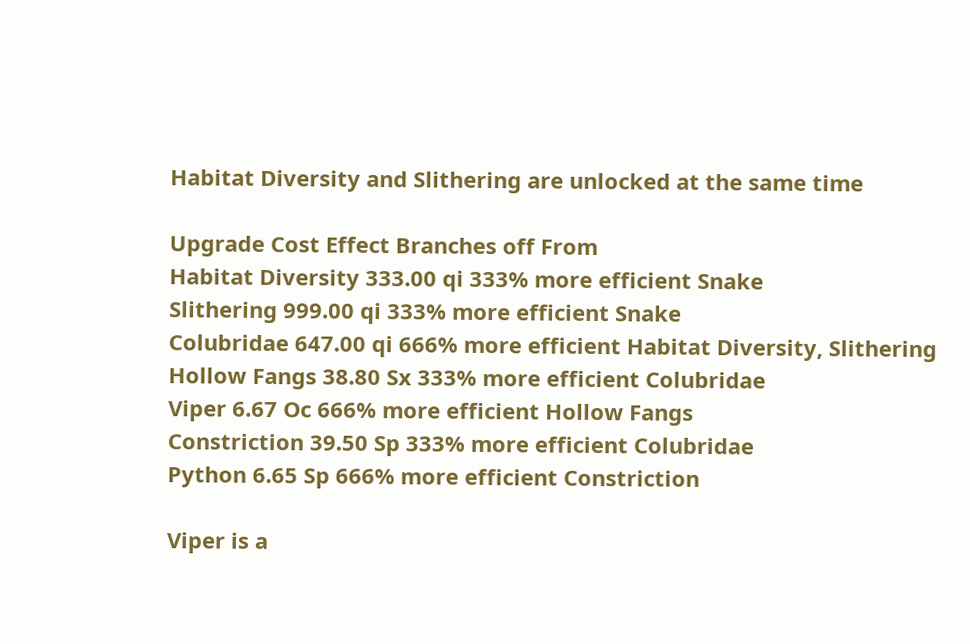Habitat Diversity and Slithering are unlocked at the same time

Upgrade Cost Effect Branches off From
Habitat Diversity 333.00 qi 333% more efficient Snake
Slithering 999.00 qi 333% more efficient Snake
Colubridae 647.00 qi 666% more efficient Habitat Diversity, Slithering
Hollow Fangs 38.80 Sx 333% more efficient Colubridae
Viper 6.67 Oc 666% more efficient Hollow Fangs
Constriction 39.50 Sp 333% more efficient Colubridae
Python 6.65 Sp 666% more efficient Constriction

Viper is a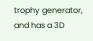trophy generator, and has a 3D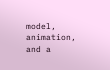model, animation, and a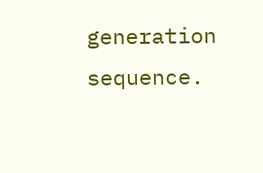generation sequence.